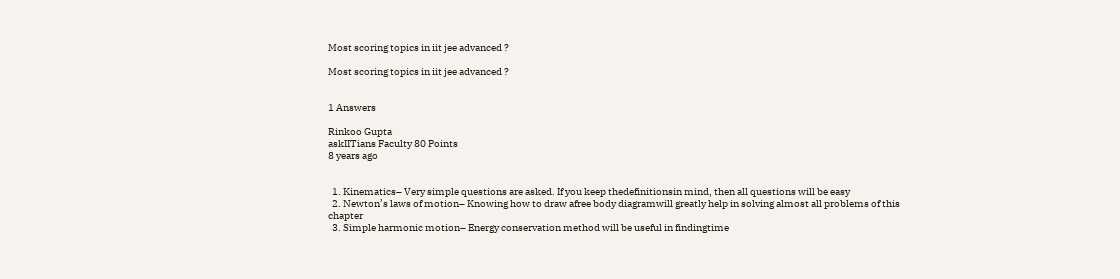Most scoring topics in iit jee advanced ?

Most scoring topics in iit jee advanced ?


1 Answers

Rinkoo Gupta
askIITians Faculty 80 Points
8 years ago


  1. Kinematics– Very simple questions are asked. If you keep thedefinitionsin mind, then all questions will be easy
  2. Newton’s laws of motion– Knowing how to draw afree body diagramwill greatly help in solving almost all problems of this chapter
  3. Simple harmonic motion– Energy conservation method will be useful in findingtime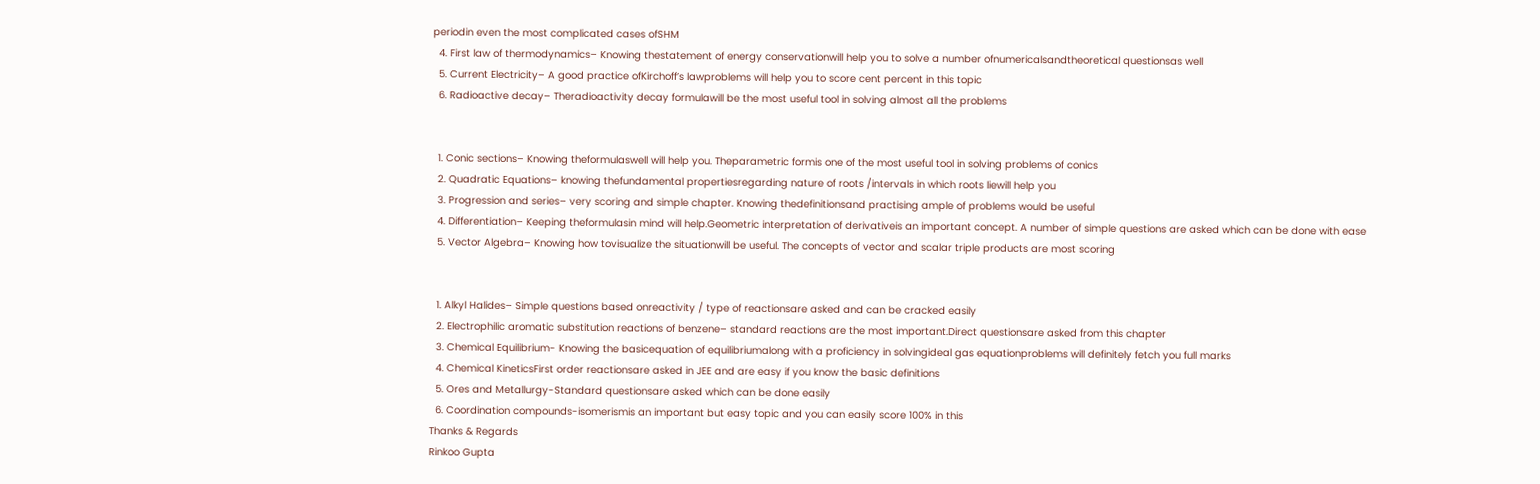periodin even the most complicated cases ofSHM
  4. First law of thermodynamics– Knowing thestatement of energy conservationwill help you to solve a number ofnumericalsandtheoretical questionsas well
  5. Current Electricity– A good practice ofKirchoff’s lawproblems will help you to score cent percent in this topic
  6. Radioactive decay– Theradioactivity decay formulawill be the most useful tool in solving almost all the problems


  1. Conic sections– Knowing theformulaswell will help you. Theparametric formis one of the most useful tool in solving problems of conics
  2. Quadratic Equations– knowing thefundamental propertiesregarding nature of roots /intervals in which roots liewill help you
  3. Progression and series– very scoring and simple chapter. Knowing thedefinitionsand practising ample of problems would be useful
  4. Differentiation– Keeping theformulasin mind will help.Geometric interpretation of derivativeis an important concept. A number of simple questions are asked which can be done with ease
  5. Vector Algebra– Knowing how tovisualize the situationwill be useful. The concepts of vector and scalar triple products are most scoring


  1. Alkyl Halides– Simple questions based onreactivity / type of reactionsare asked and can be cracked easily
  2. Electrophilic aromatic substitution reactions of benzene– standard reactions are the most important.Direct questionsare asked from this chapter
  3. Chemical Equilibrium- Knowing the basicequation of equilibriumalong with a proficiency in solvingideal gas equationproblems will definitely fetch you full marks
  4. Chemical KineticsFirst order reactionsare asked in JEE and are easy if you know the basic definitions
  5. Ores and Metallurgy-Standard questionsare asked which can be done easily
  6. Coordination compounds-isomerismis an important but easy topic and you can easily score 100% in this
Thanks & Regards
Rinkoo Gupta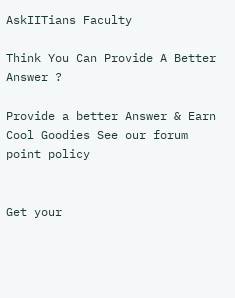AskIITians Faculty

Think You Can Provide A Better Answer ?

Provide a better Answer & Earn Cool Goodies See our forum point policy


Get your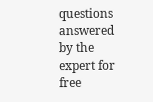questions answered by the expert for free